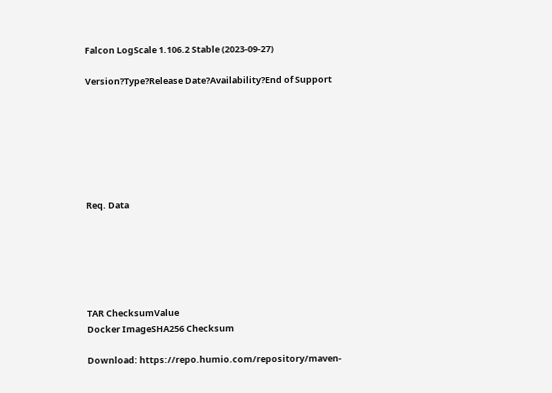Falcon LogScale 1.106.2 Stable (2023-09-27)

Version?Type?Release Date?Availability?End of Support







Req. Data






TAR ChecksumValue
Docker ImageSHA256 Checksum

Download: https://repo.humio.com/repository/maven-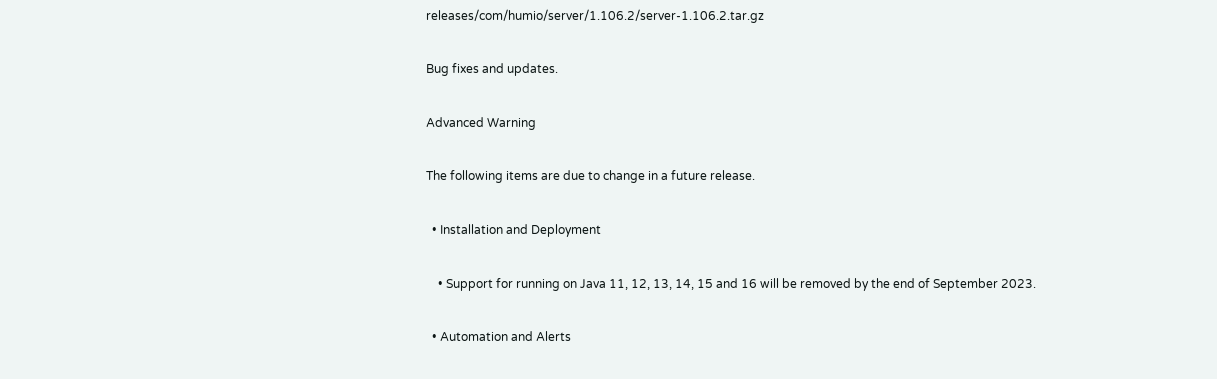releases/com/humio/server/1.106.2/server-1.106.2.tar.gz

Bug fixes and updates.

Advanced Warning

The following items are due to change in a future release.

  • Installation and Deployment

    • Support for running on Java 11, 12, 13, 14, 15 and 16 will be removed by the end of September 2023.

  • Automation and Alerts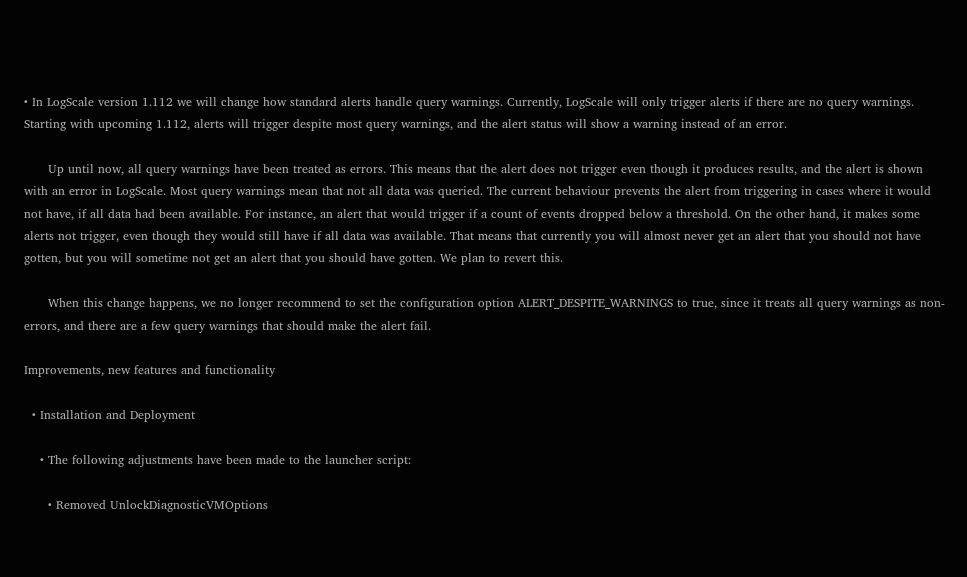• In LogScale version 1.112 we will change how standard alerts handle query warnings. Currently, LogScale will only trigger alerts if there are no query warnings. Starting with upcoming 1.112, alerts will trigger despite most query warnings, and the alert status will show a warning instead of an error.

      Up until now, all query warnings have been treated as errors. This means that the alert does not trigger even though it produces results, and the alert is shown with an error in LogScale. Most query warnings mean that not all data was queried. The current behaviour prevents the alert from triggering in cases where it would not have, if all data had been available. For instance, an alert that would trigger if a count of events dropped below a threshold. On the other hand, it makes some alerts not trigger, even though they would still have if all data was available. That means that currently you will almost never get an alert that you should not have gotten, but you will sometime not get an alert that you should have gotten. We plan to revert this.

      When this change happens, we no longer recommend to set the configuration option ALERT_DESPITE_WARNINGS to true, since it treats all query warnings as non-errors, and there are a few query warnings that should make the alert fail.

Improvements, new features and functionality

  • Installation and Deployment

    • The following adjustments have been made to the launcher script:

      • Removed UnlockDiagnosticVMOptions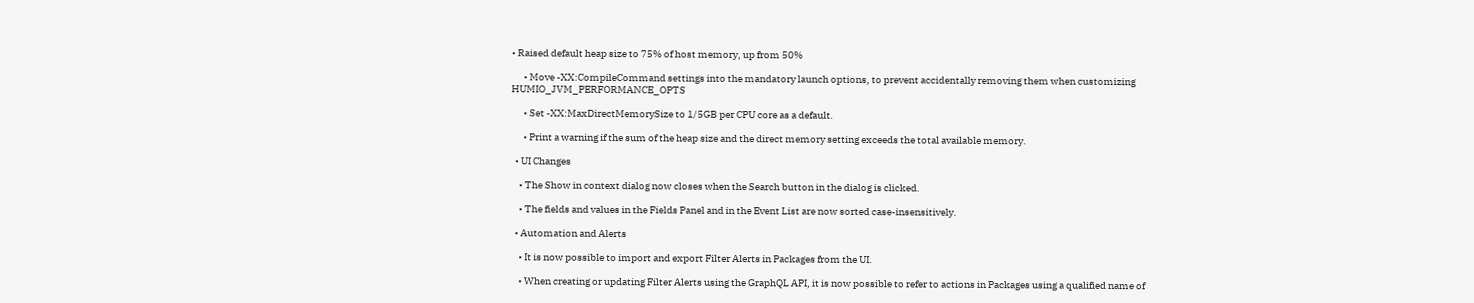• Raised default heap size to 75% of host memory, up from 50%

      • Move -XX:CompileCommand settings into the mandatory launch options, to prevent accidentally removing them when customizing HUMIO_JVM_PERFORMANCE_OPTS

      • Set -XX:MaxDirectMemorySize to 1/5GB per CPU core as a default.

      • Print a warning if the sum of the heap size and the direct memory setting exceeds the total available memory.

  • UI Changes

    • The Show in context dialog now closes when the Search button in the dialog is clicked.

    • The fields and values in the Fields Panel and in the Event List are now sorted case-insensitively.

  • Automation and Alerts

    • It is now possible to import and export Filter Alerts in Packages from the UI.

    • When creating or updating Filter Alerts using the GraphQL API, it is now possible to refer to actions in Packages using a qualified name of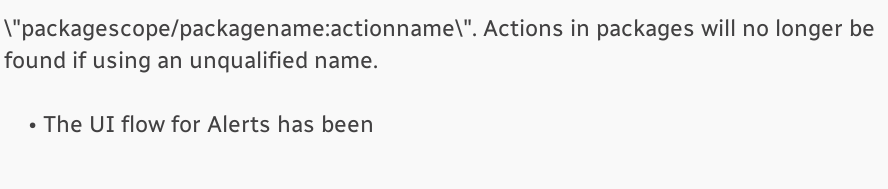\"packagescope/packagename:actionname\". Actions in packages will no longer be found if using an unqualified name.

    • The UI flow for Alerts has been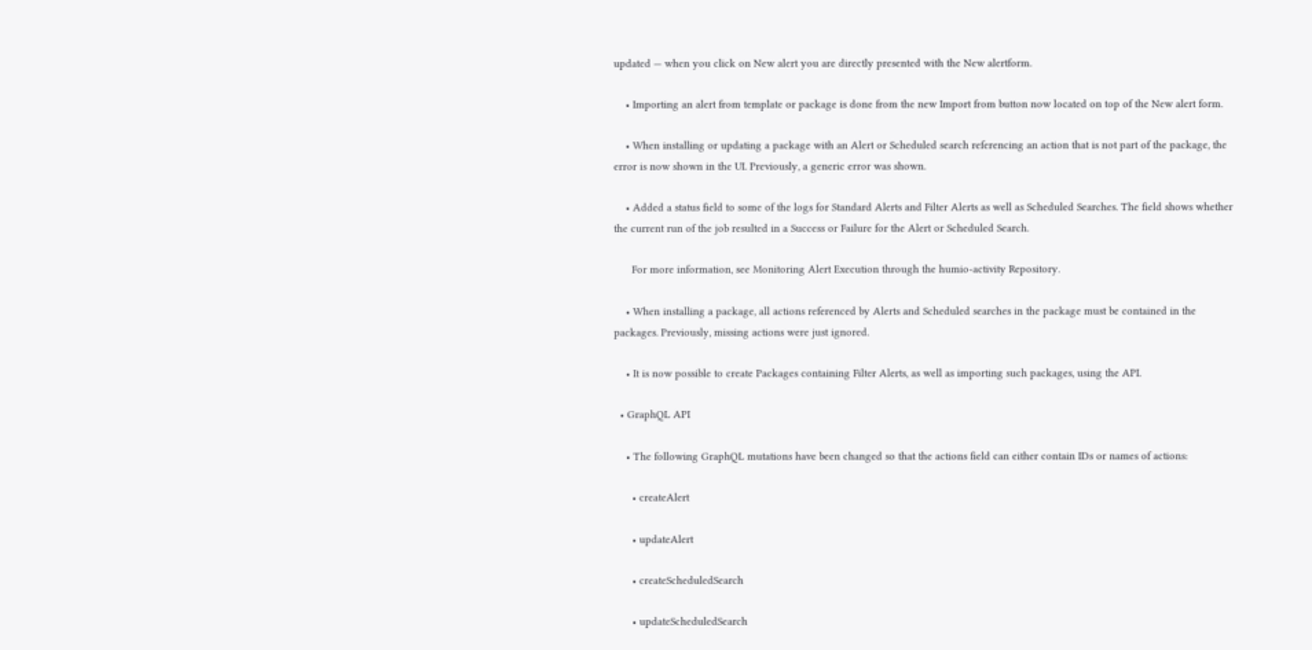updated — when you click on New alert you are directly presented with the New alertform.

    • Importing an alert from template or package is done from the new Import from button now located on top of the New alert form.

    • When installing or updating a package with an Alert or Scheduled search referencing an action that is not part of the package, the error is now shown in the UI. Previously, a generic error was shown.

    • Added a status field to some of the logs for Standard Alerts and Filter Alerts as well as Scheduled Searches. The field shows whether the current run of the job resulted in a Success or Failure for the Alert or Scheduled Search.

      For more information, see Monitoring Alert Execution through the humio-activity Repository.

    • When installing a package, all actions referenced by Alerts and Scheduled searches in the package must be contained in the packages. Previously, missing actions were just ignored.

    • It is now possible to create Packages containing Filter Alerts, as well as importing such packages, using the API.

  • GraphQL API

    • The following GraphQL mutations have been changed so that the actions field can either contain IDs or names of actions:

      • createAlert

      • updateAlert

      • createScheduledSearch

      • updateScheduledSearch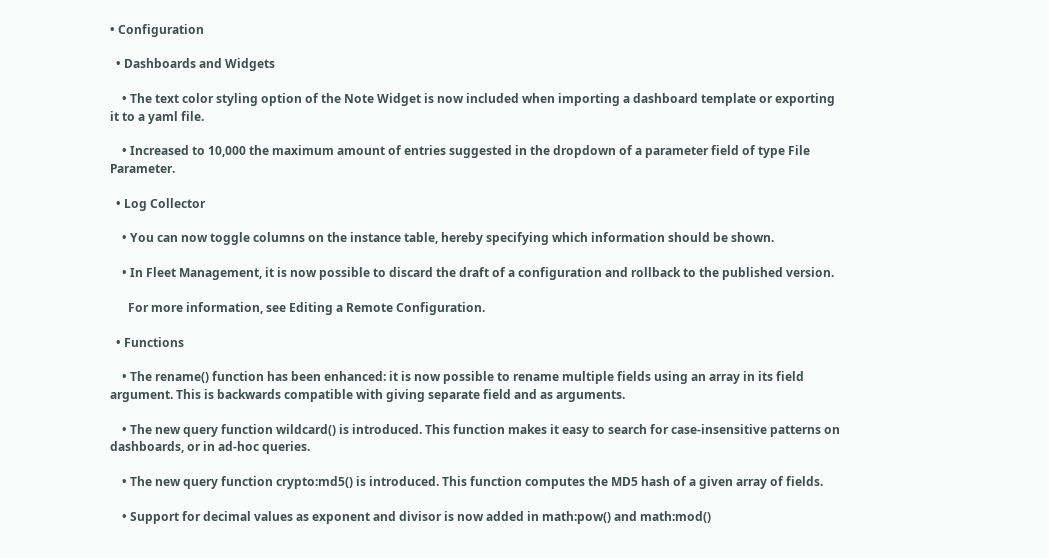• Configuration

  • Dashboards and Widgets

    • The text color styling option of the Note Widget is now included when importing a dashboard template or exporting it to a yaml file.

    • Increased to 10,000 the maximum amount of entries suggested in the dropdown of a parameter field of type File Parameter.

  • Log Collector

    • You can now toggle columns on the instance table, hereby specifying which information should be shown.

    • In Fleet Management, it is now possible to discard the draft of a configuration and rollback to the published version.

      For more information, see Editing a Remote Configuration.

  • Functions

    • The rename() function has been enhanced: it is now possible to rename multiple fields using an array in its field argument. This is backwards compatible with giving separate field and as arguments.

    • The new query function wildcard() is introduced. This function makes it easy to search for case-insensitive patterns on dashboards, or in ad-hoc queries.

    • The new query function crypto:md5() is introduced. This function computes the MD5 hash of a given array of fields.

    • Support for decimal values as exponent and divisor is now added in math:pow() and math:mod()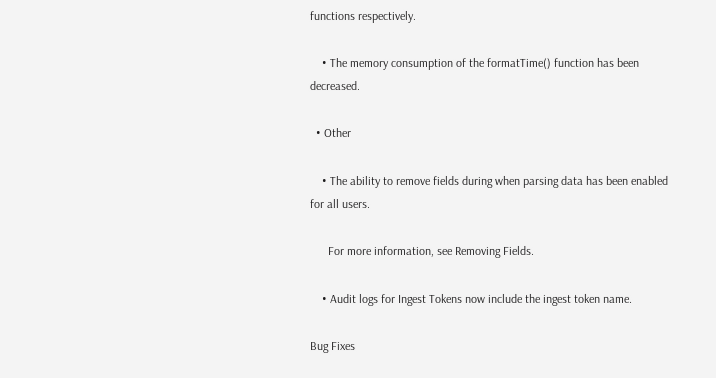functions respectively.

    • The memory consumption of the formatTime() function has been decreased.

  • Other

    • The ability to remove fields during when parsing data has been enabled for all users.

      For more information, see Removing Fields.

    • Audit logs for Ingest Tokens now include the ingest token name.

Bug Fixes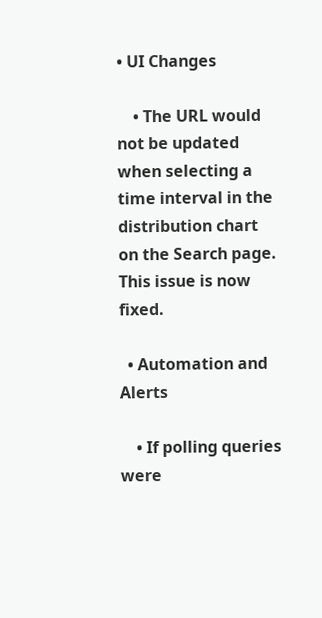• UI Changes

    • The URL would not be updated when selecting a time interval in the distribution chart on the Search page. This issue is now fixed.

  • Automation and Alerts

    • If polling queries were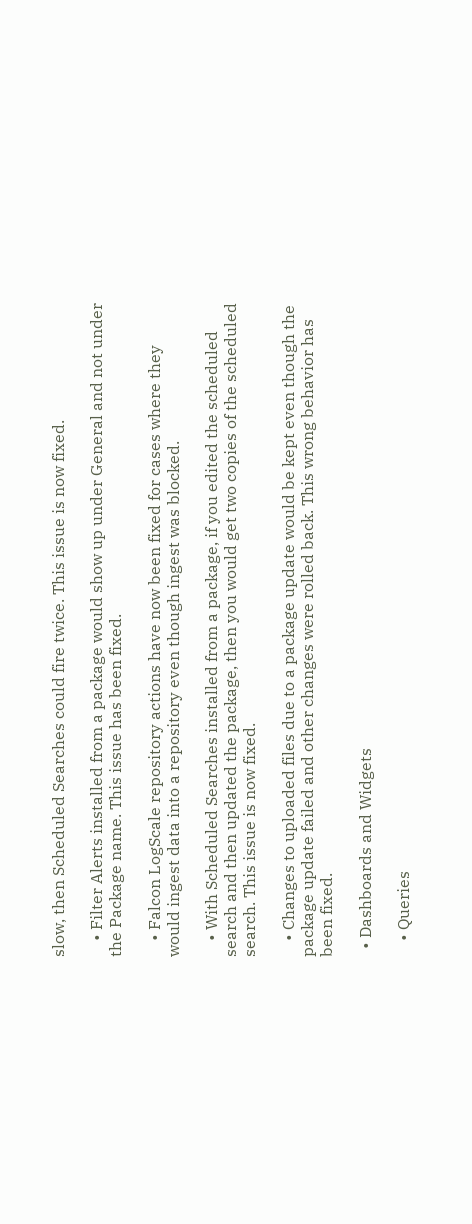slow, then Scheduled Searches could fire twice. This issue is now fixed.

    • Filter Alerts installed from a package would show up under General and not under the Package name. This issue has been fixed.

    • Falcon LogScale repository actions have now been fixed for cases where they would ingest data into a repository even though ingest was blocked.

    • With Scheduled Searches installed from a package, if you edited the scheduled search and then updated the package, then you would get two copies of the scheduled search. This issue is now fixed.

    • Changes to uploaded files due to a package update would be kept even though the package update failed and other changes were rolled back. This wrong behavior has been fixed.

  • Dashboards and Widgets

    • Queries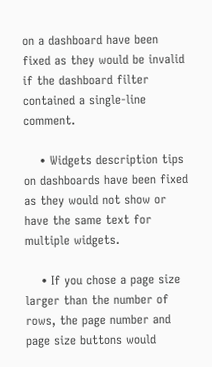on a dashboard have been fixed as they would be invalid if the dashboard filter contained a single-line comment.

    • Widgets description tips on dashboards have been fixed as they would not show or have the same text for multiple widgets.

    • If you chose a page size larger than the number of rows, the page number and page size buttons would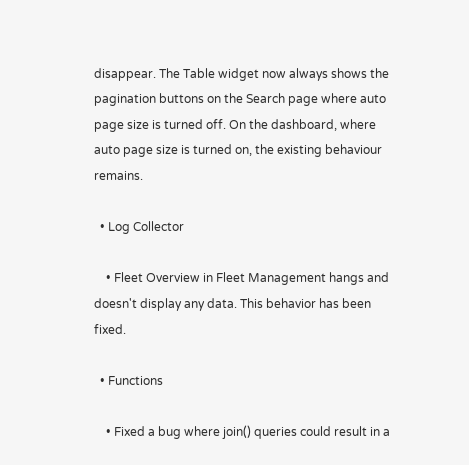disappear. The Table widget now always shows the pagination buttons on the Search page where auto page size is turned off. On the dashboard, where auto page size is turned on, the existing behaviour remains.

  • Log Collector

    • Fleet Overview in Fleet Management hangs and doesn't display any data. This behavior has been fixed.

  • Functions

    • Fixed a bug where join() queries could result in a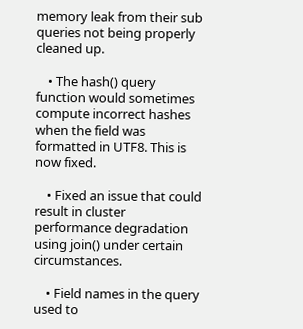memory leak from their sub queries not being properly cleaned up.

    • The hash() query function would sometimes compute incorrect hashes when the field was formatted in UTF8. This is now fixed.

    • Fixed an issue that could result in cluster performance degradation using join() under certain circumstances.

    • Field names in the query used to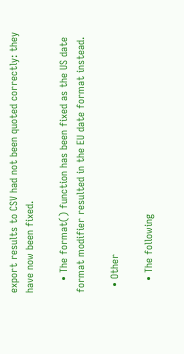export results to CSV had not been quoted correctly: they have now been fixed.

    • The format() function has been fixed as the US date format modifier resulted in the EU date format instead.

  • Other

    • The following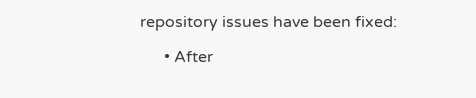repository issues have been fixed:

      • After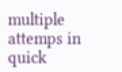multiple attemps in quick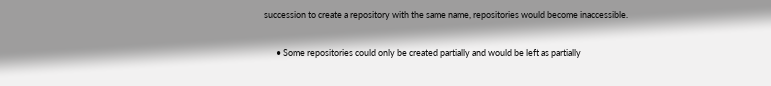succession to create a repository with the same name, repositories would become inaccessible.

      • Some repositories could only be created partially and would be left as partially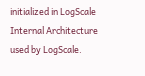initialized in LogScale Internal Architecture used by LogScale.